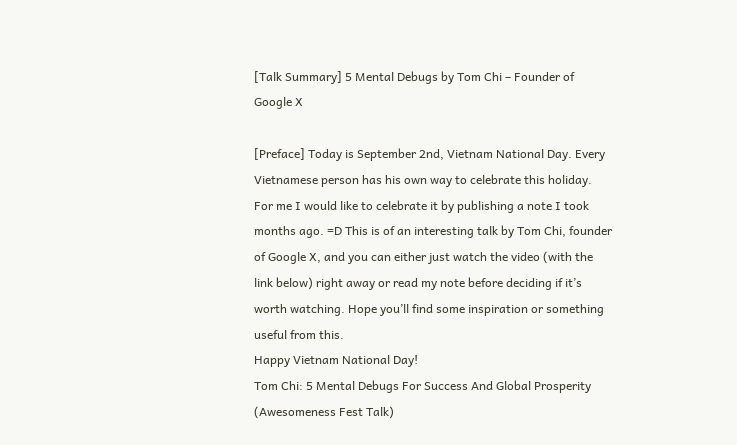[Talk Summary] 5 Mental Debugs by Tom Chi – Founder of Google X

[Preface] Today is September 2nd, Vietnam National Day. Every Vietnamese person has his own way to celebrate this holiday. For me I would like to celebrate it by publishing a note I took months ago. =D This is of an interesting talk by Tom Chi, founder of Google X, and you can either just watch the video (with the link below) right away or read my note before deciding if it’s worth watching. Hope you’ll find some inspiration or something useful from this.
Happy Vietnam National Day!
Tom Chi: 5 Mental Debugs For Success And Global Prosperity (Awesomeness Fest Talk)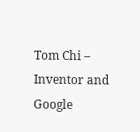Tom Chi – Inventor and Google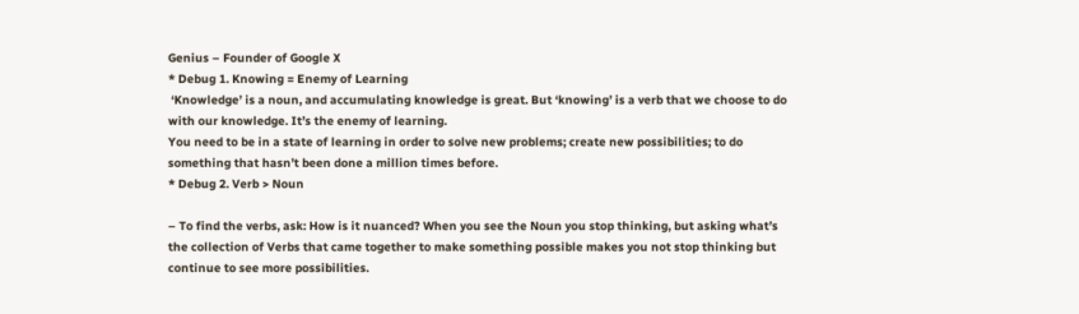Genius – Founder of Google X
* Debug 1. Knowing = Enemy of Learning
 ‘Knowledge’ is a noun, and accumulating knowledge is great. But ‘knowing’ is a verb that we choose to do with our knowledge. It’s the enemy of learning.
You need to be in a state of learning in order to solve new problems; create new possibilities; to do something that hasn’t been done a million times before.
* Debug 2. Verb > Noun

– To find the verbs, ask: How is it nuanced? When you see the Noun you stop thinking, but asking what’s the collection of Verbs that came together to make something possible makes you not stop thinking but continue to see more possibilities.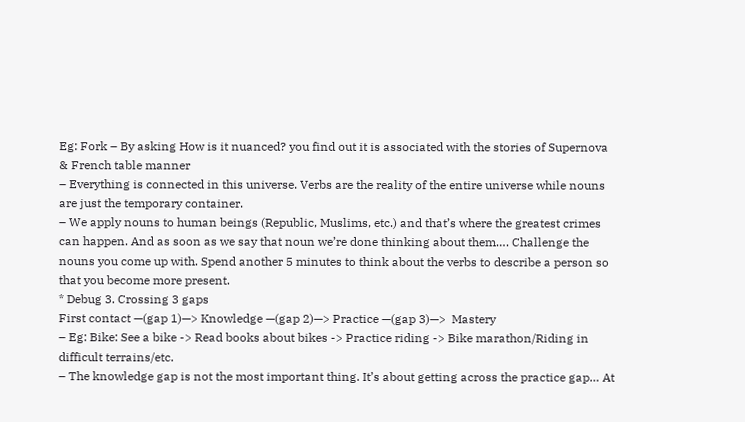Eg: Fork – By asking How is it nuanced? you find out it is associated with the stories of Supernova & French table manner
– Everything is connected in this universe. Verbs are the reality of the entire universe while nouns are just the temporary container.
– We apply nouns to human beings (Republic, Muslims, etc.) and that’s where the greatest crimes can happen. And as soon as we say that noun we’re done thinking about them…. Challenge the nouns you come up with. Spend another 5 minutes to think about the verbs to describe a person so that you become more present.
* Debug 3. Crossing 3 gaps
First contact —(gap 1)—> Knowledge —(gap 2)—> Practice —(gap 3)—>  Mastery
– Eg: Bike: See a bike -> Read books about bikes -> Practice riding -> Bike marathon/Riding in difficult terrains/etc.
– The knowledge gap is not the most important thing. It’s about getting across the practice gap… At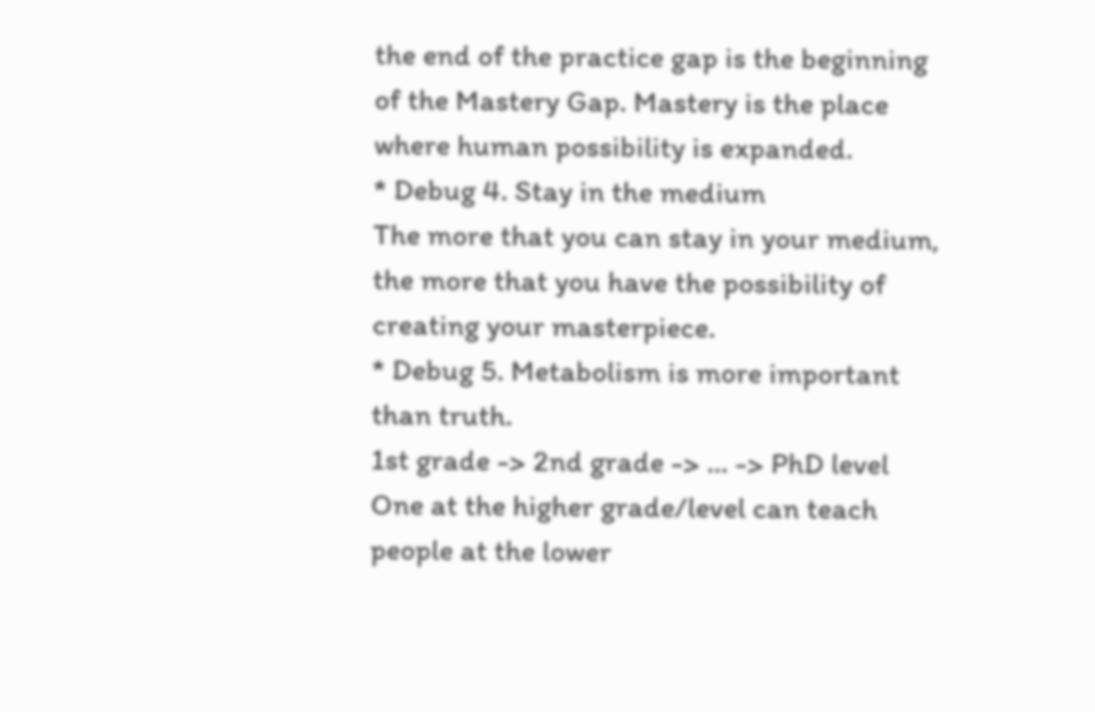the end of the practice gap is the beginning of the Mastery Gap. Mastery is the place where human possibility is expanded.
* Debug 4. Stay in the medium
The more that you can stay in your medium, the more that you have the possibility of creating your masterpiece.
* Debug 5. Metabolism is more important than truth.
1st grade -> 2nd grade -> … -> PhD level
One at the higher grade/level can teach people at the lower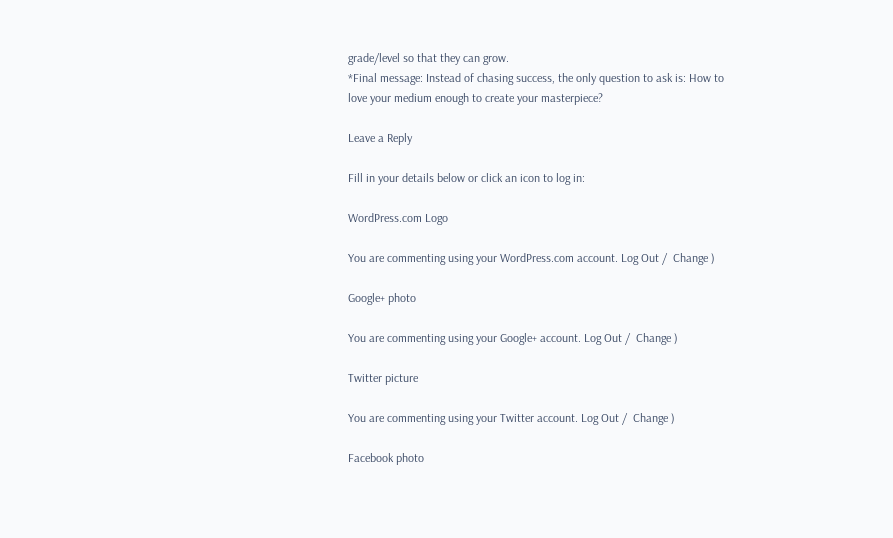grade/level so that they can grow.
*Final message: Instead of chasing success, the only question to ask is: How to love your medium enough to create your masterpiece?

Leave a Reply

Fill in your details below or click an icon to log in:

WordPress.com Logo

You are commenting using your WordPress.com account. Log Out /  Change )

Google+ photo

You are commenting using your Google+ account. Log Out /  Change )

Twitter picture

You are commenting using your Twitter account. Log Out /  Change )

Facebook photo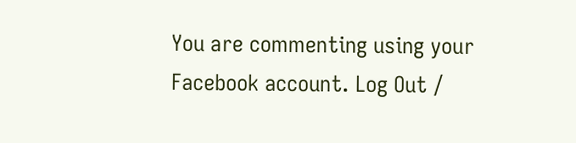You are commenting using your Facebook account. Log Out /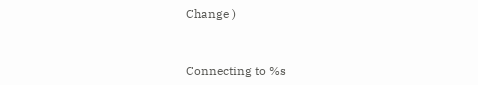Change )


Connecting to %s